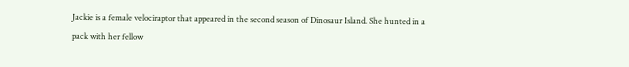Jackie is a female velociraptor that appeared in the second season of Dinosaur Island. She hunted in a pack with her fellow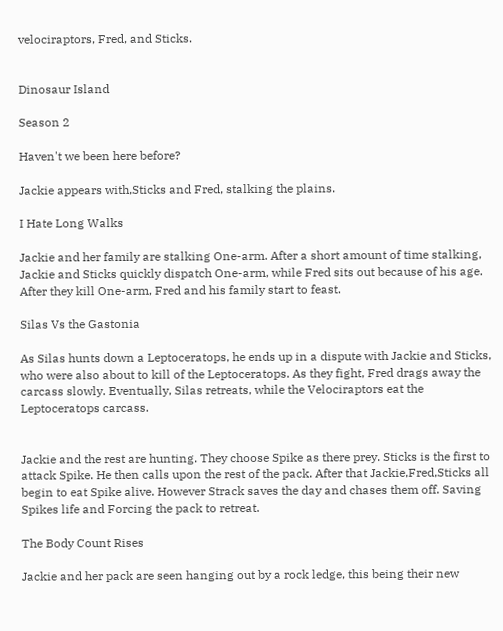velociraptors, Fred, and Sticks.


Dinosaur Island

Season 2

Haven't we been here before?

Jackie appears with,Sticks and Fred, stalking the plains.

I Hate Long Walks

Jackie and her family are stalking One-arm. After a short amount of time stalking, Jackie and Sticks quickly dispatch One-arm, while Fred sits out because of his age. After they kill One-arm, Fred and his family start to feast.

Silas Vs the Gastonia

As Silas hunts down a Leptoceratops, he ends up in a dispute with Jackie and Sticks, who were also about to kill of the Leptoceratops. As they fight, Fred drags away the carcass slowly. Eventually, Silas retreats, while the Velociraptors eat the Leptoceratops carcass.


Jackie and the rest are hunting. They choose Spike as there prey. Sticks is the first to attack Spike. He then calls upon the rest of the pack. After that Jackie,Fred,Sticks all begin to eat Spike alive. However Strack saves the day and chases them off. Saving Spikes life and Forcing the pack to retreat.

The Body Count Rises

Jackie and her pack are seen hanging out by a rock ledge, this being their new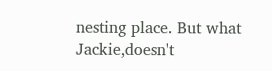nesting place. But what Jackie,doesn't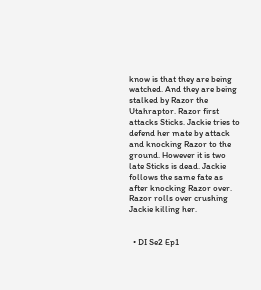know is that they are being watched. And they are being stalked by Razor the Utahraptor. Razor first attacks Sticks. Jackie tries to defend her mate by attack and knocking Razor to the ground. However it is two late Sticks is dead. Jackie follows the same fate as after knocking Razor over. Razor rolls over crushing Jackie killing her.


  • DI Se2 Ep1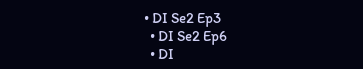• DI Se2 Ep3
  • DI Se2 Ep6
  • DI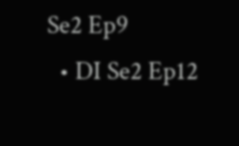Se2 Ep9
  • DI Se2 Ep12